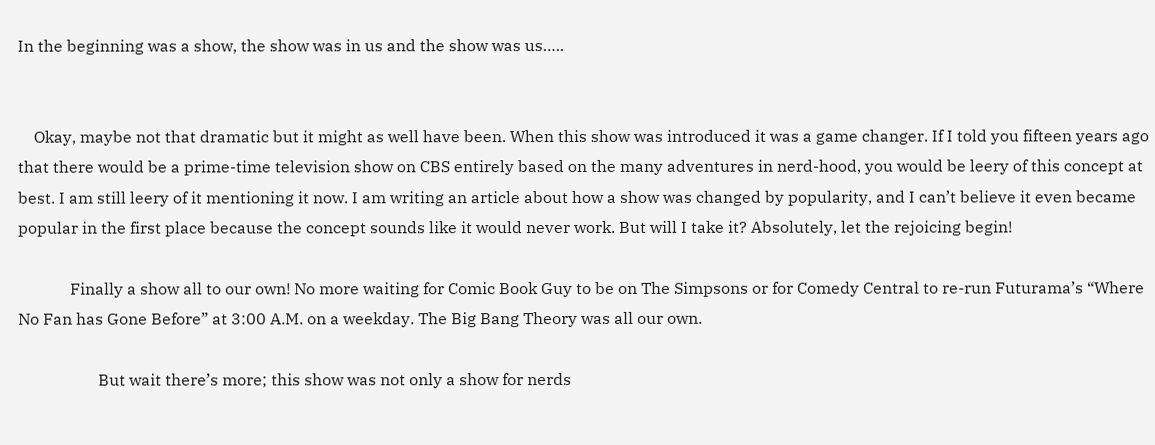In the beginning was a show, the show was in us and the show was us…..


    Okay, maybe not that dramatic but it might as well have been. When this show was introduced it was a game changer. If I told you fifteen years ago that there would be a prime-time television show on CBS entirely based on the many adventures in nerd-hood, you would be leery of this concept at best. I am still leery of it mentioning it now. I am writing an article about how a show was changed by popularity, and I can’t believe it even became popular in the first place because the concept sounds like it would never work. But will I take it? Absolutely, let the rejoicing begin!

             Finally a show all to our own! No more waiting for Comic Book Guy to be on The Simpsons or for Comedy Central to re-run Futurama’s “Where No Fan has Gone Before” at 3:00 A.M. on a weekday. The Big Bang Theory was all our own.

                    But wait there’s more; this show was not only a show for nerds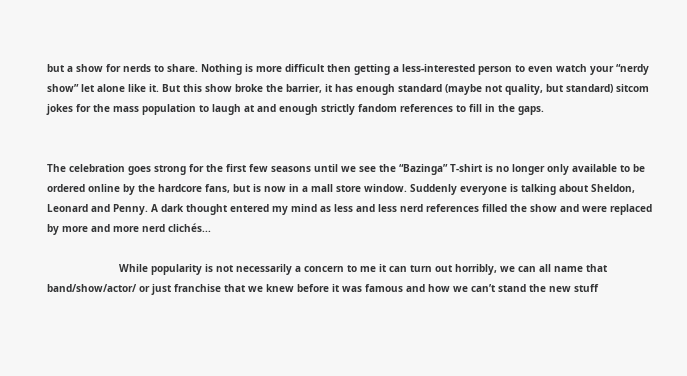but a show for nerds to share. Nothing is more difficult then getting a less-interested person to even watch your “nerdy show” let alone like it. But this show broke the barrier, it has enough standard (maybe not quality, but standard) sitcom jokes for the mass population to laugh at and enough strictly fandom references to fill in the gaps.


The celebration goes strong for the first few seasons until we see the “Bazinga” T-shirt is no longer only available to be ordered online by the hardcore fans, but is now in a mall store window. Suddenly everyone is talking about Sheldon, Leonard and Penny. A dark thought entered my mind as less and less nerd references filled the show and were replaced by more and more nerd clichés...

                        While popularity is not necessarily a concern to me it can turn out horribly, we can all name that band/show/actor/ or just franchise that we knew before it was famous and how we can’t stand the new stuff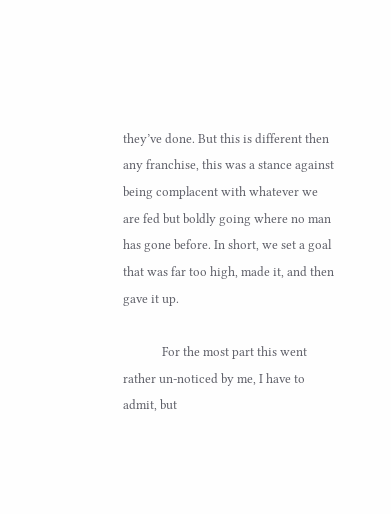they’ve done. But this is different then any franchise, this was a stance against being complacent with whatever we are fed but boldly going where no man has gone before. In short, we set a goal that was far too high, made it, and then gave it up.

             For the most part this went rather un-noticed by me, I have to admit, but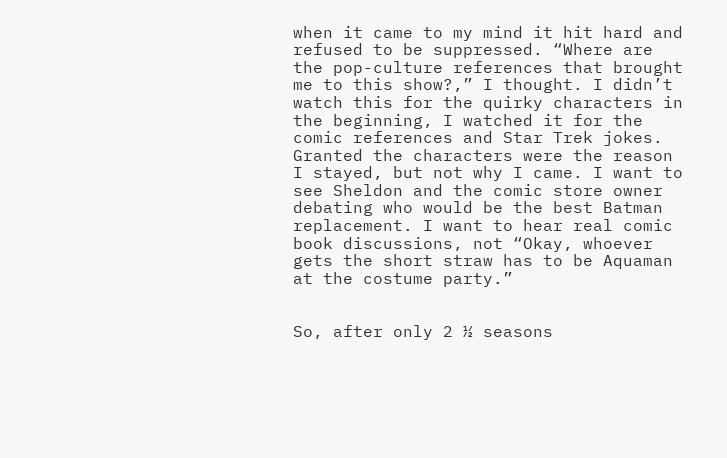when it came to my mind it hit hard and refused to be suppressed. “Where are the pop-culture references that brought me to this show?,” I thought. I didn’t watch this for the quirky characters in the beginning, I watched it for the comic references and Star Trek jokes. Granted the characters were the reason I stayed, but not why I came. I want to see Sheldon and the comic store owner debating who would be the best Batman replacement. I want to hear real comic book discussions, not “Okay, whoever gets the short straw has to be Aquaman at the costume party.”


So, after only 2 ½ seasons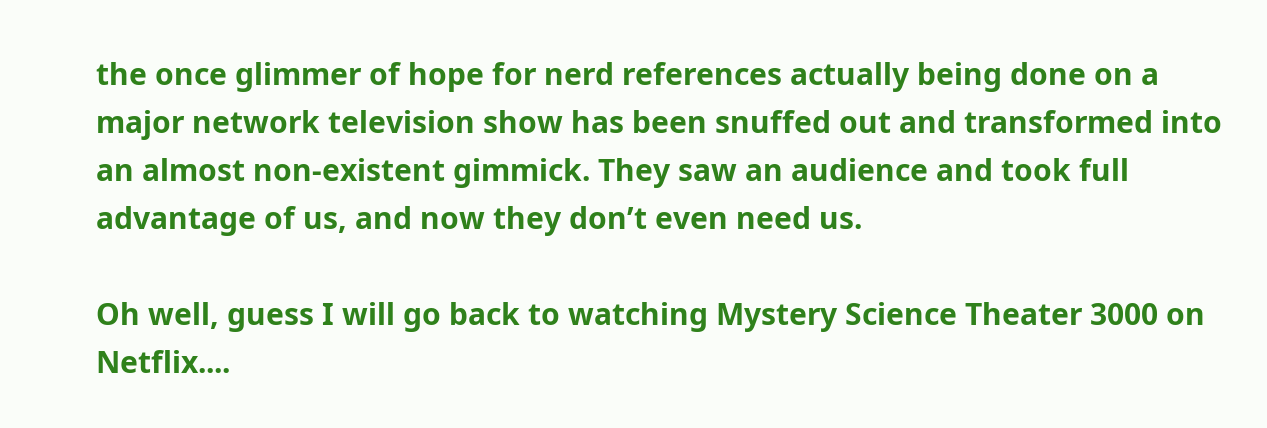the once glimmer of hope for nerd references actually being done on a major network television show has been snuffed out and transformed into an almost non-existent gimmick. They saw an audience and took full advantage of us, and now they don’t even need us.

Oh well, guess I will go back to watching Mystery Science Theater 3000 on Netflix....